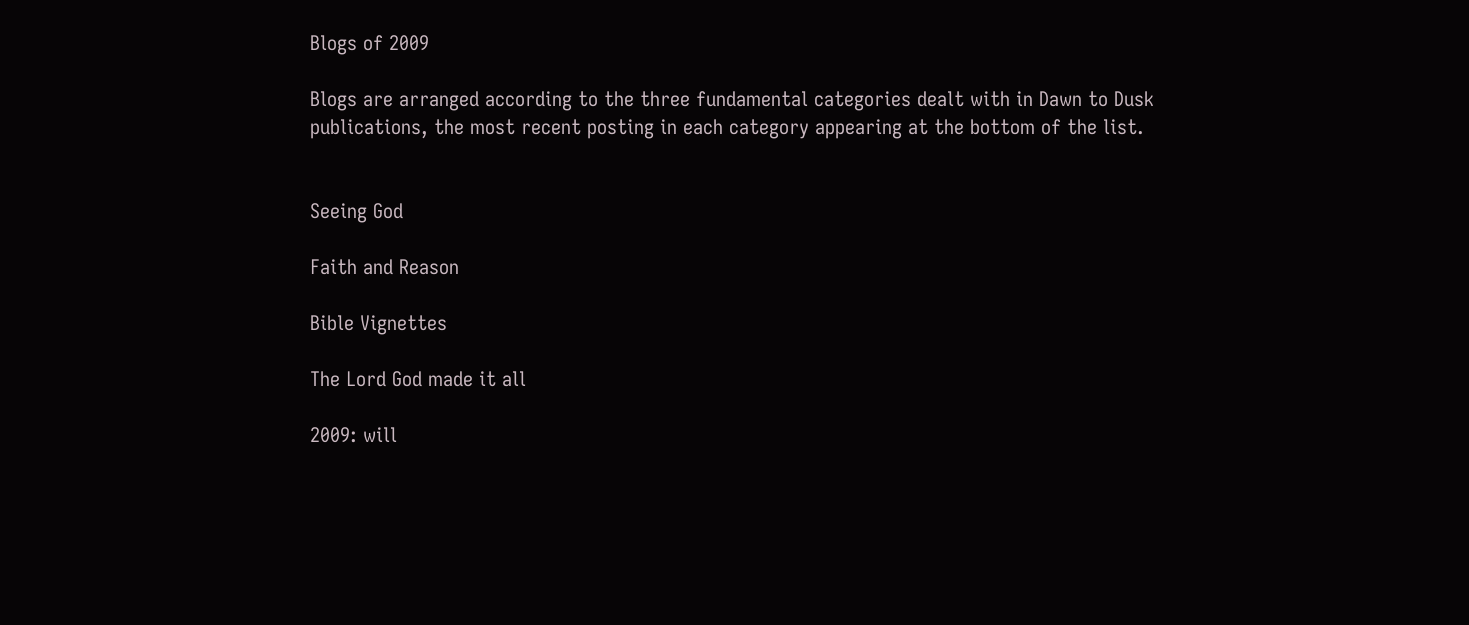Blogs of 2009

Blogs are arranged according to the three fundamental categories dealt with in Dawn to Dusk publications, the most recent posting in each category appearing at the bottom of the list.


Seeing God

Faith and Reason

Bible Vignettes

The Lord God made it all

2009: will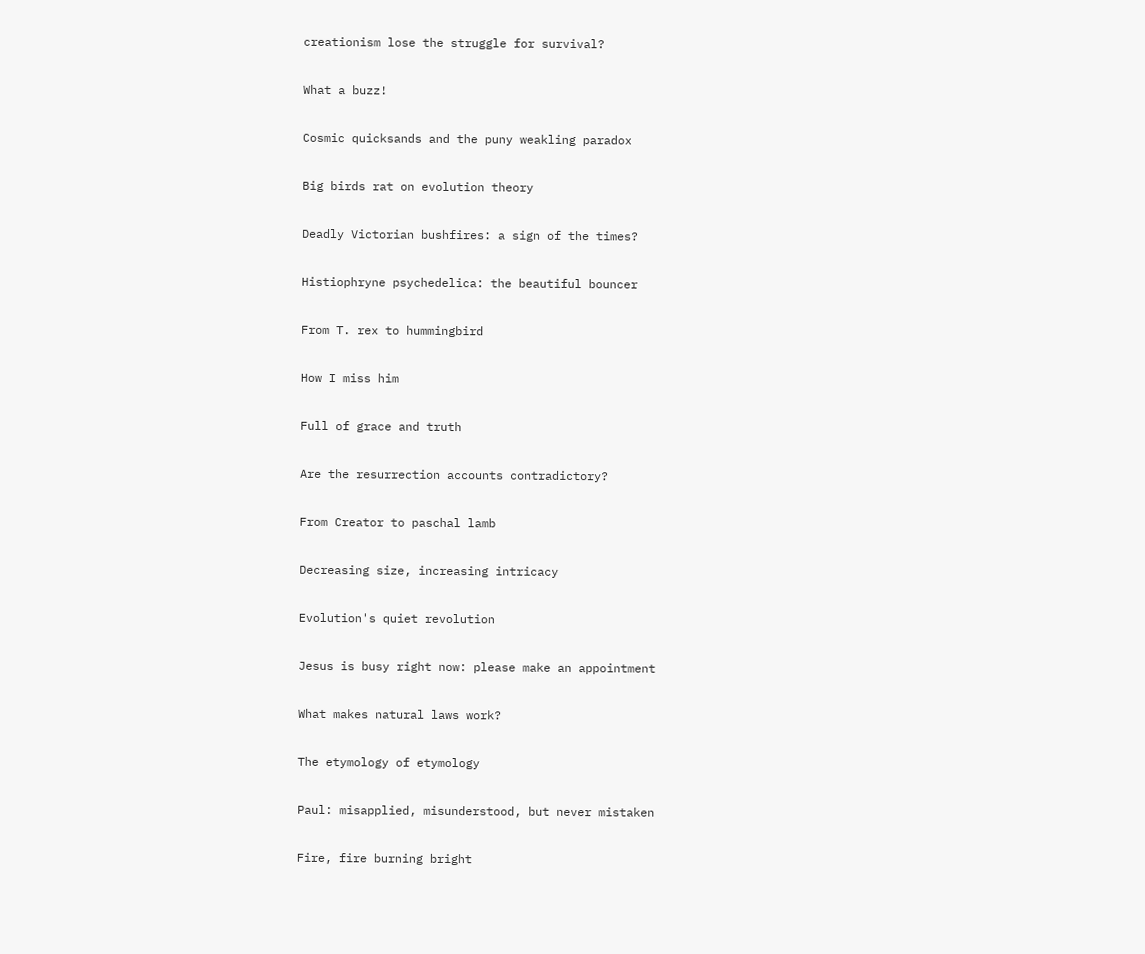creationism lose the struggle for survival?

What a buzz!

Cosmic quicksands and the puny weakling paradox

Big birds rat on evolution theory

Deadly Victorian bushfires: a sign of the times?

Histiophryne psychedelica: the beautiful bouncer

From T. rex to hummingbird

How I miss him

Full of grace and truth

Are the resurrection accounts contradictory?

From Creator to paschal lamb

Decreasing size, increasing intricacy

Evolution's quiet revolution

Jesus is busy right now: please make an appointment

What makes natural laws work?

The etymology of etymology

Paul: misapplied, misunderstood, but never mistaken

Fire, fire burning bright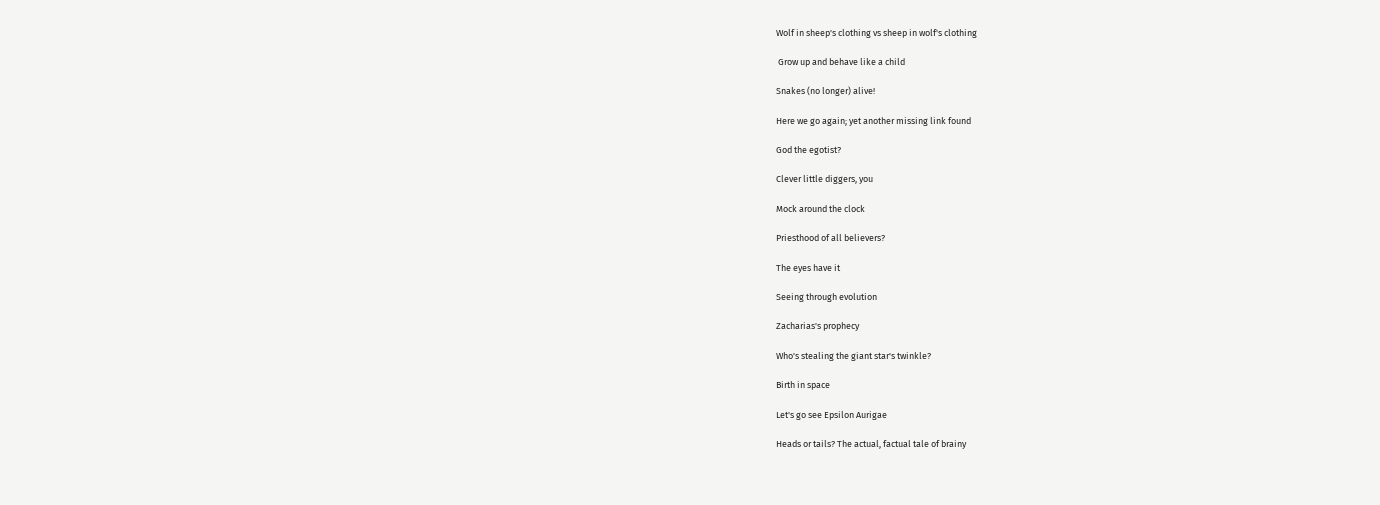Wolf in sheep's clothing vs sheep in wolf's clothing

 Grow up and behave like a child

Snakes (no longer) alive!

Here we go again; yet another missing link found

God the egotist?

Clever little diggers, you

Mock around the clock

Priesthood of all believers?

The eyes have it

Seeing through evolution

Zacharias's prophecy

Who's stealing the giant star's twinkle?

Birth in space

Let's go see Epsilon Aurigae

Heads or tails? The actual, factual tale of brainy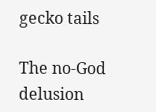gecko tails

The no-God delusion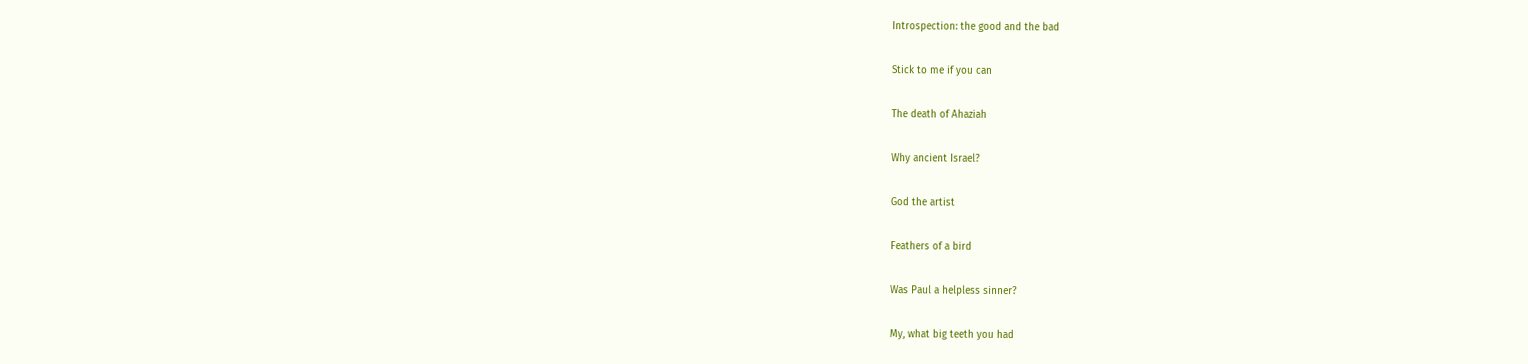Introspection: the good and the bad

Stick to me if you can

The death of Ahaziah

Why ancient Israel?

God the artist

Feathers of a bird

Was Paul a helpless sinner?

My, what big teeth you had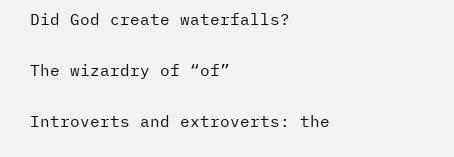Did God create waterfalls?

The wizardry of “of”

Introverts and extroverts: the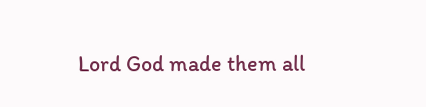Lord God made them all